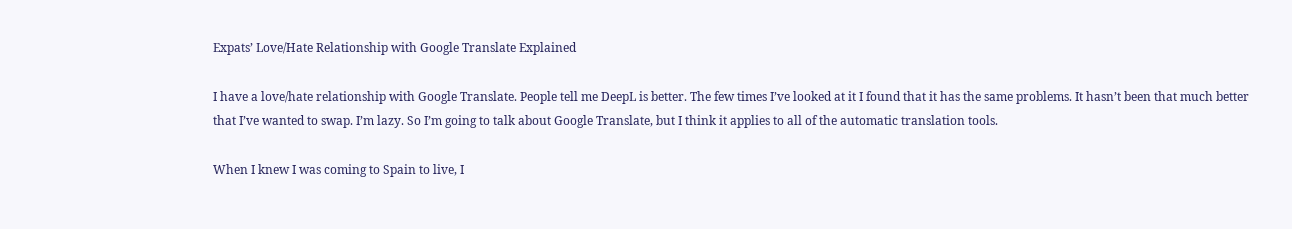Expats’ Love/Hate Relationship with Google Translate Explained

I have a love/hate relationship with Google Translate. People tell me DeepL is better. The few times I’ve looked at it I found that it has the same problems. It hasn’t been that much better that I’ve wanted to swap. I’m lazy. So I’m going to talk about Google Translate, but I think it applies to all of the automatic translation tools.

When I knew I was coming to Spain to live, I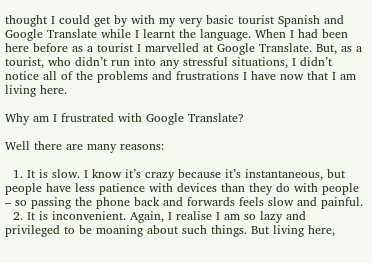thought I could get by with my very basic tourist Spanish and Google Translate while I learnt the language. When I had been here before as a tourist I marvelled at Google Translate. But, as a tourist, who didn’t run into any stressful situations, I didn’t notice all of the problems and frustrations I have now that I am living here.

Why am I frustrated with Google Translate?

Well there are many reasons:

  1. It is slow. I know it’s crazy because it’s instantaneous, but people have less patience with devices than they do with people – so passing the phone back and forwards feels slow and painful.
  2. It is inconvenient. Again, I realise I am so lazy and privileged to be moaning about such things. But living here,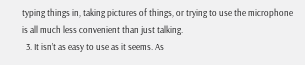typing things in, taking pictures of things, or trying to use the microphone is all much less convenient than just talking.
  3. It isn’t as easy to use as it seems. As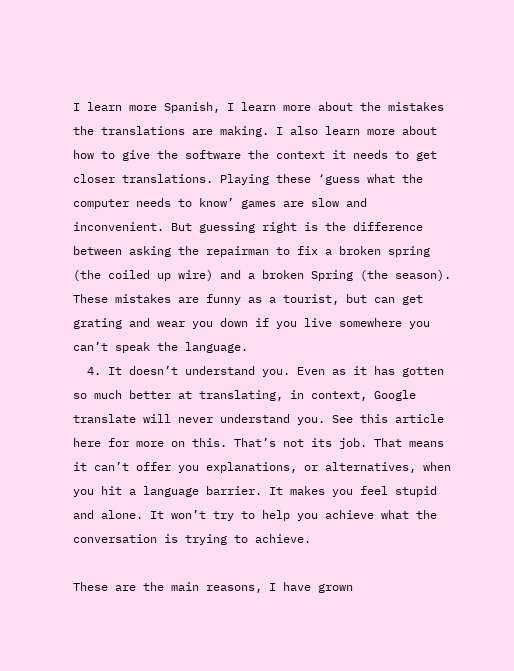I learn more Spanish, I learn more about the mistakes the translations are making. I also learn more about how to give the software the context it needs to get closer translations. Playing these ‘guess what the computer needs to know’ games are slow and inconvenient. But guessing right is the difference between asking the repairman to fix a broken spring (the coiled up wire) and a broken Spring (the season). These mistakes are funny as a tourist, but can get grating and wear you down if you live somewhere you can’t speak the language.
  4. It doesn’t understand you. Even as it has gotten so much better at translating, in context, Google translate will never understand you. See this article here for more on this. That’s not its job. That means it can’t offer you explanations, or alternatives, when you hit a language barrier. It makes you feel stupid and alone. It won’t try to help you achieve what the conversation is trying to achieve.

These are the main reasons, I have grown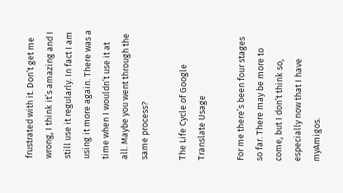frustrated with it. Don’t get me wrong, I think it’s amazing and I still use it regularly. In fact I am using it more again. There was a time when I wouldn’t use it at all. Maybe you went through the same process?

The Life Cycle of Google Translate Usage

For me there’s been four stages so far. There may be more to come, but I don’t think so, especially now that I have myAmigos.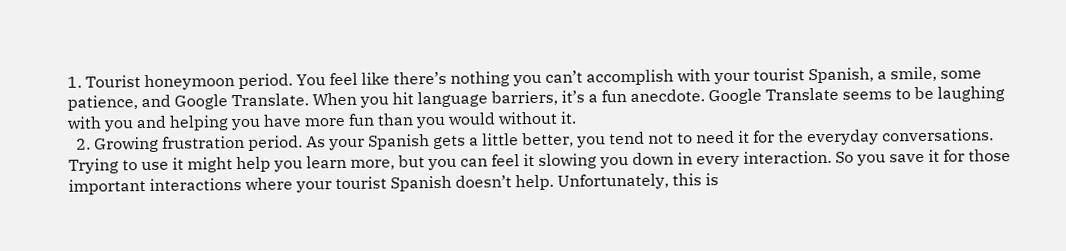1. Tourist honeymoon period. You feel like there’s nothing you can’t accomplish with your tourist Spanish, a smile, some patience, and Google Translate. When you hit language barriers, it’s a fun anecdote. Google Translate seems to be laughing with you and helping you have more fun than you would without it.
  2. Growing frustration period. As your Spanish gets a little better, you tend not to need it for the everyday conversations. Trying to use it might help you learn more, but you can feel it slowing you down in every interaction. So you save it for those important interactions where your tourist Spanish doesn’t help. Unfortunately, this is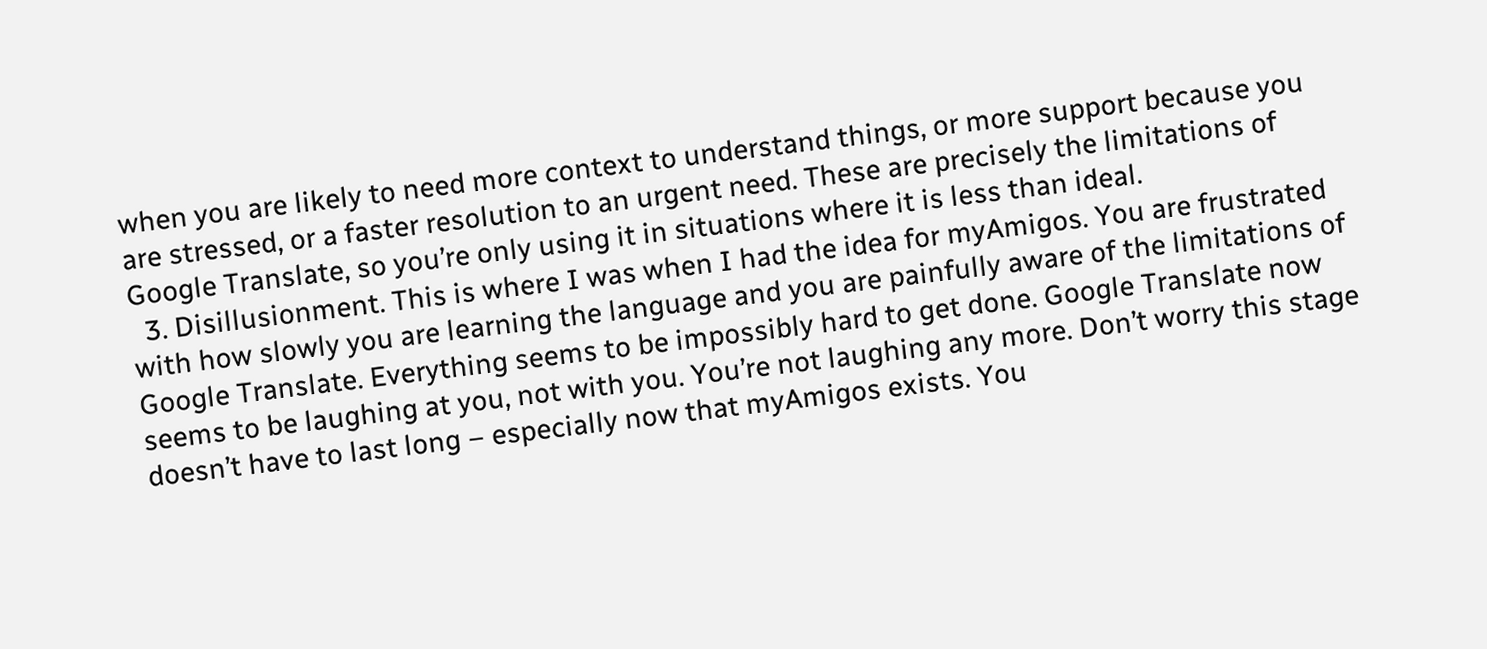when you are likely to need more context to understand things, or more support because you are stressed, or a faster resolution to an urgent need. These are precisely the limitations of Google Translate, so you’re only using it in situations where it is less than ideal.
  3. Disillusionment. This is where I was when I had the idea for myAmigos. You are frustrated with how slowly you are learning the language and you are painfully aware of the limitations of Google Translate. Everything seems to be impossibly hard to get done. Google Translate now seems to be laughing at you, not with you. You’re not laughing any more. Don’t worry this stage doesn’t have to last long – especially now that myAmigos exists. You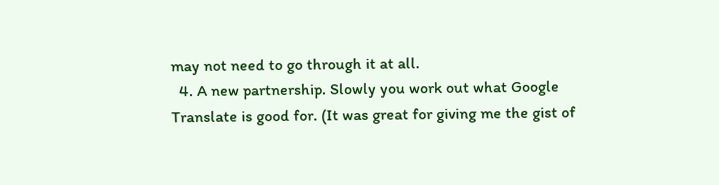may not need to go through it at all.
  4. A new partnership. Slowly you work out what Google Translate is good for. (It was great for giving me the gist of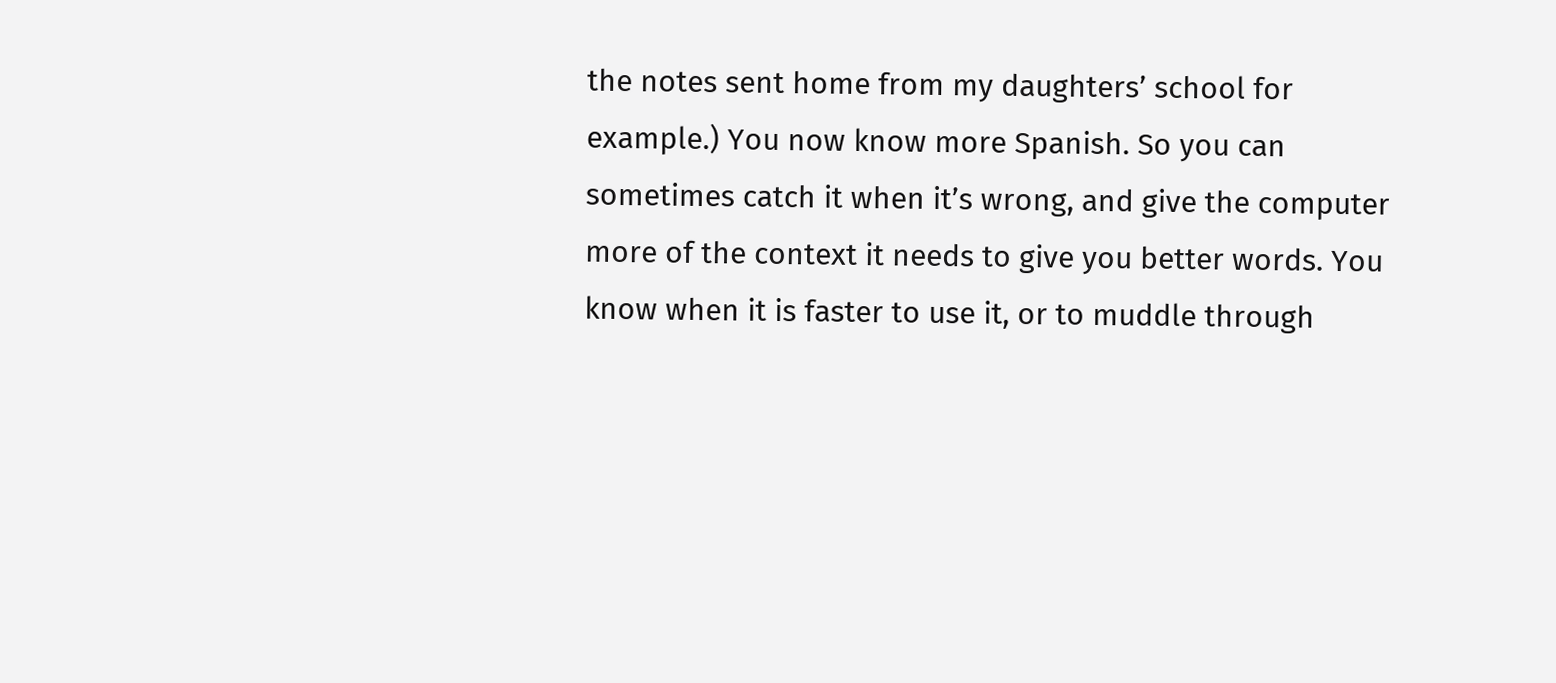the notes sent home from my daughters’ school for example.) You now know more Spanish. So you can sometimes catch it when it’s wrong, and give the computer more of the context it needs to give you better words. You know when it is faster to use it, or to muddle through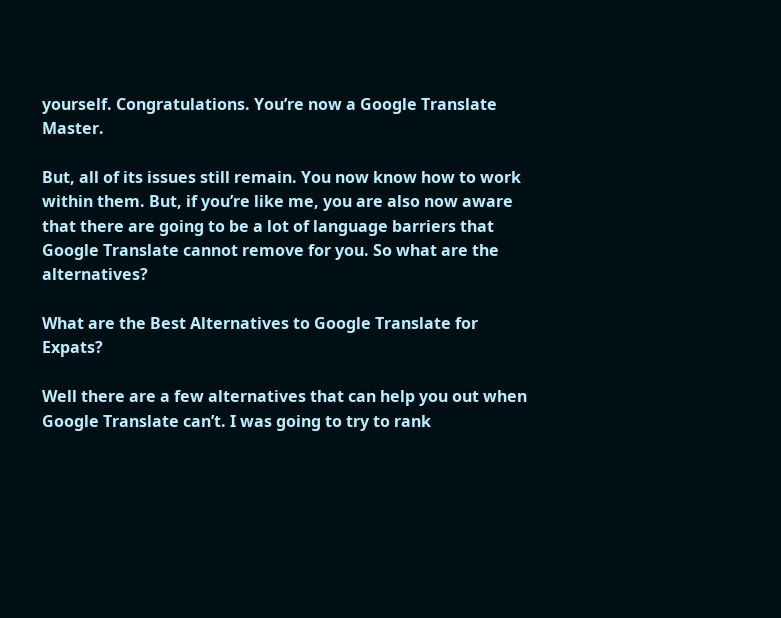yourself. Congratulations. You’re now a Google Translate Master.

But, all of its issues still remain. You now know how to work within them. But, if you’re like me, you are also now aware that there are going to be a lot of language barriers that Google Translate cannot remove for you. So what are the alternatives?

What are the Best Alternatives to Google Translate for Expats?

Well there are a few alternatives that can help you out when Google Translate can’t. I was going to try to rank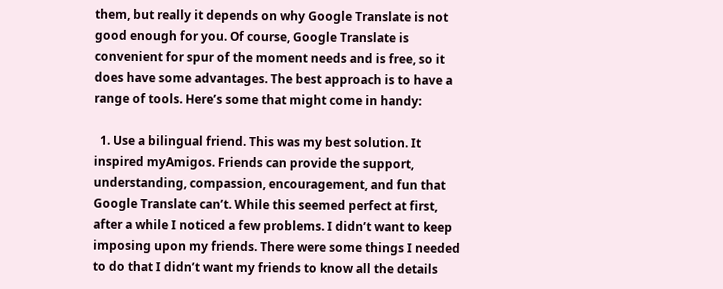them, but really it depends on why Google Translate is not good enough for you. Of course, Google Translate is convenient for spur of the moment needs and is free, so it does have some advantages. The best approach is to have a range of tools. Here’s some that might come in handy:

  1. Use a bilingual friend. This was my best solution. It inspired myAmigos. Friends can provide the support, understanding, compassion, encouragement, and fun that Google Translate can’t. While this seemed perfect at first, after a while I noticed a few problems. I didn’t want to keep imposing upon my friends. There were some things I needed to do that I didn’t want my friends to know all the details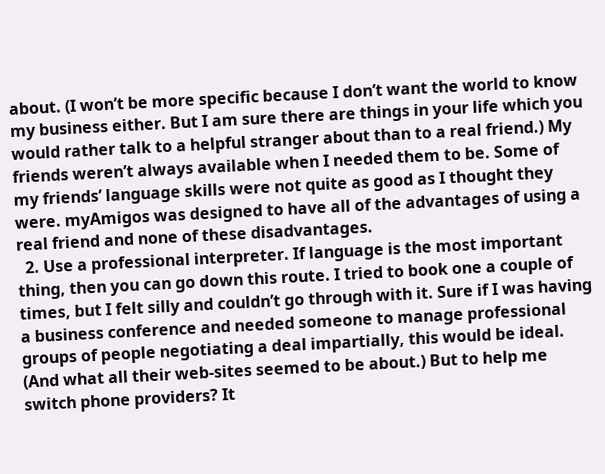about. (I won’t be more specific because I don’t want the world to know my business either. But I am sure there are things in your life which you would rather talk to a helpful stranger about than to a real friend.) My friends weren’t always available when I needed them to be. Some of my friends’ language skills were not quite as good as I thought they were. myAmigos was designed to have all of the advantages of using a real friend and none of these disadvantages.
  2. Use a professional interpreter. If language is the most important thing, then you can go down this route. I tried to book one a couple of times, but I felt silly and couldn’t go through with it. Sure if I was having a business conference and needed someone to manage professional groups of people negotiating a deal impartially, this would be ideal. (And what all their web-sites seemed to be about.) But to help me switch phone providers? It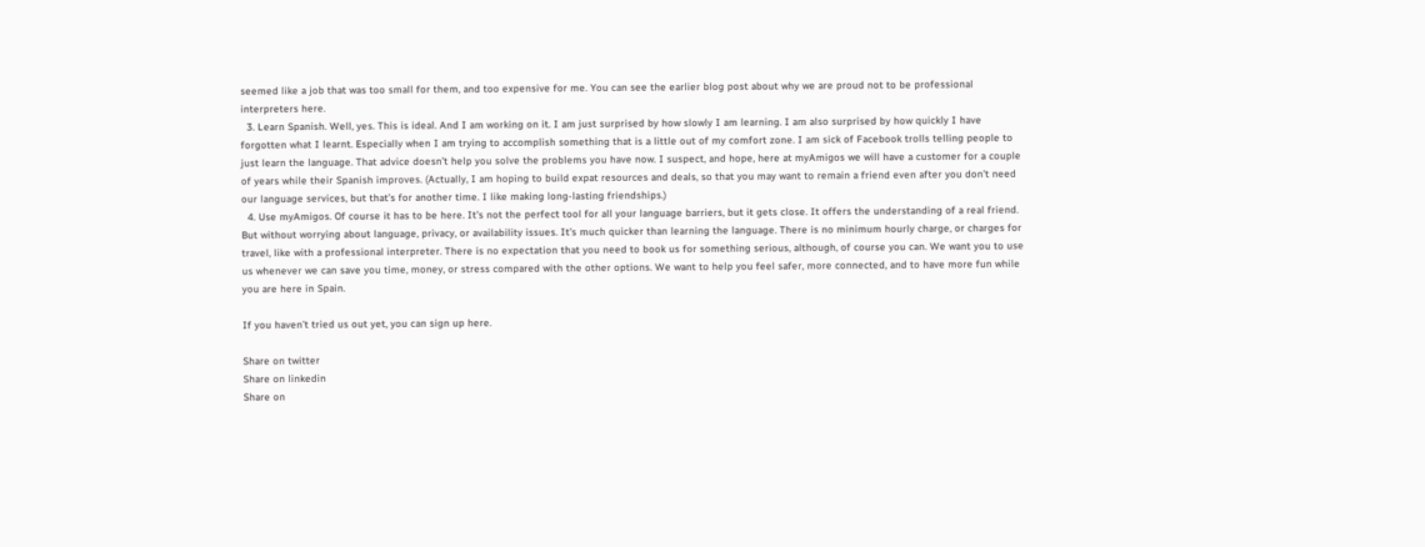seemed like a job that was too small for them, and too expensive for me. You can see the earlier blog post about why we are proud not to be professional interpreters here.
  3. Learn Spanish. Well, yes. This is ideal. And I am working on it. I am just surprised by how slowly I am learning. I am also surprised by how quickly I have forgotten what I learnt. Especially when I am trying to accomplish something that is a little out of my comfort zone. I am sick of Facebook trolls telling people to just learn the language. That advice doesn’t help you solve the problems you have now. I suspect, and hope, here at myAmigos we will have a customer for a couple of years while their Spanish improves. (Actually, I am hoping to build expat resources and deals, so that you may want to remain a friend even after you don’t need our language services, but that’s for another time. I like making long-lasting friendships.)
  4. Use myAmigos. Of course it has to be here. It’s not the perfect tool for all your language barriers, but it gets close. It offers the understanding of a real friend. But without worrying about language, privacy, or availability issues. It’s much quicker than learning the language. There is no minimum hourly charge, or charges for travel, like with a professional interpreter. There is no expectation that you need to book us for something serious, although, of course you can. We want you to use us whenever we can save you time, money, or stress compared with the other options. We want to help you feel safer, more connected, and to have more fun while you are here in Spain.

If you haven’t tried us out yet, you can sign up here.

Share on twitter
Share on linkedin
Share on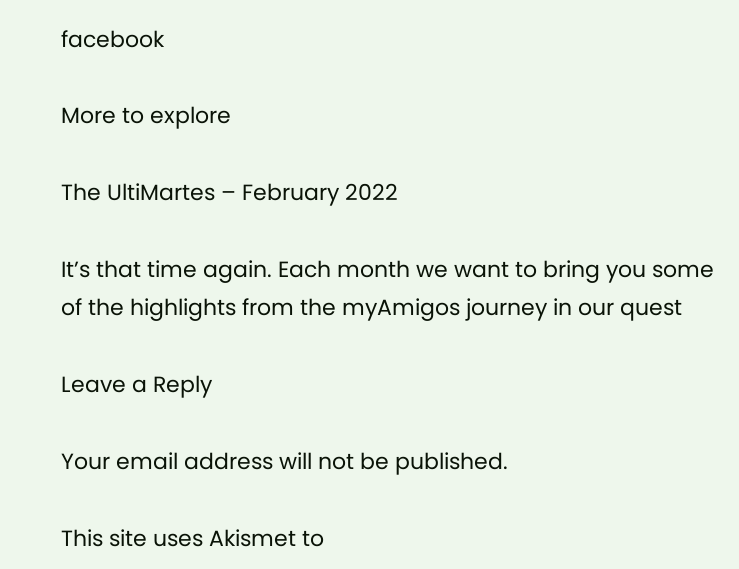facebook

More to explore

The UltiMartes – February 2022

It’s that time again. Each month we want to bring you some of the highlights from the myAmigos journey in our quest

Leave a Reply

Your email address will not be published.

This site uses Akismet to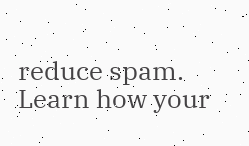reduce spam. Learn how your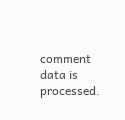comment data is processed.